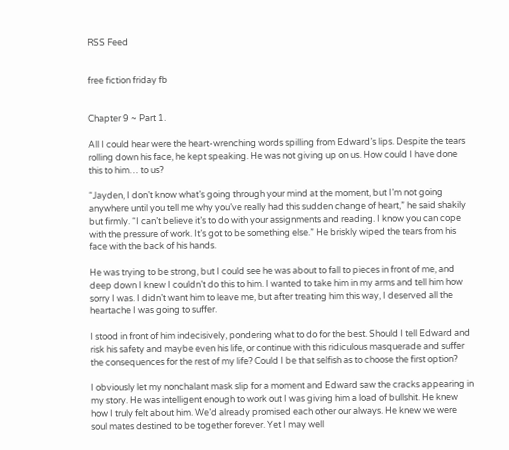RSS Feed


free fiction friday fb


Chapter 9 ~ Part 1.

All I could hear were the heart-wrenching words spilling from Edward’s lips. Despite the tears rolling down his face, he kept speaking. He was not giving up on us. How could I have done this to him… to us?

“Jayden, I don’t know what’s going through your mind at the moment, but I’m not going anywhere until you tell me why you’ve really had this sudden change of heart,” he said shakily but firmly. “I can’t believe it’s to do with your assignments and reading. I know you can cope with the pressure of work. It’s got to be something else.” He briskly wiped the tears from his face with the back of his hands.

He was trying to be strong, but I could see he was about to fall to pieces in front of me, and deep down I knew I couldn’t do this to him. I wanted to take him in my arms and tell him how sorry I was. I didn’t want him to leave me, but after treating him this way, I deserved all the heartache I was going to suffer.

I stood in front of him indecisively, pondering what to do for the best. Should I tell Edward and risk his safety and maybe even his life, or continue with this ridiculous masquerade and suffer the consequences for the rest of my life? Could I be that selfish as to choose the first option?

I obviously let my nonchalant mask slip for a moment and Edward saw the cracks appearing in my story. He was intelligent enough to work out I was giving him a load of bullshit. He knew how I truly felt about him. We’d already promised each other our always. He knew we were soul mates destined to be together forever. Yet I may well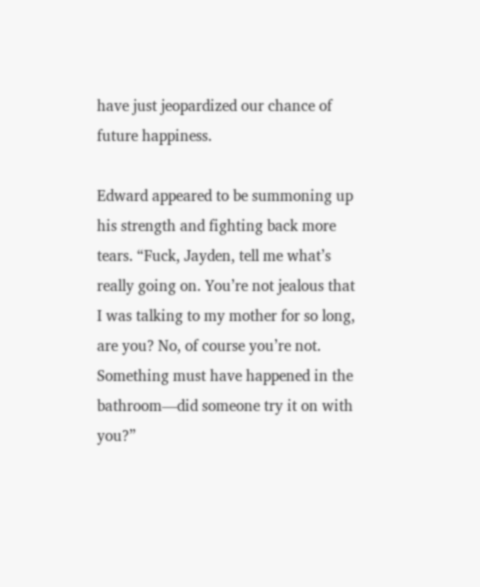have just jeopardized our chance of future happiness.

Edward appeared to be summoning up his strength and fighting back more tears. “Fuck, Jayden, tell me what’s really going on. You’re not jealous that I was talking to my mother for so long, are you? No, of course you’re not. Something must have happened in the bathroom—did someone try it on with you?”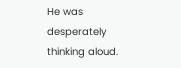He was desperately thinking aloud.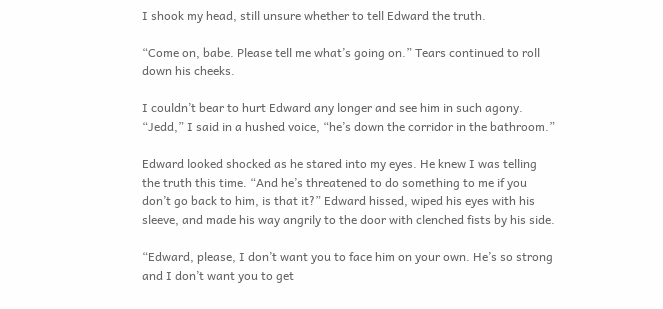I shook my head, still unsure whether to tell Edward the truth.

“Come on, babe. Please tell me what’s going on.” Tears continued to roll down his cheeks.

I couldn’t bear to hurt Edward any longer and see him in such agony. “Jedd,” I said in a hushed voice, “he’s down the corridor in the bathroom.”

Edward looked shocked as he stared into my eyes. He knew I was telling the truth this time. “And he’s threatened to do something to me if you don’t go back to him, is that it?” Edward hissed, wiped his eyes with his sleeve, and made his way angrily to the door with clenched fists by his side.

“Edward, please, I don’t want you to face him on your own. He’s so strong and I don’t want you to get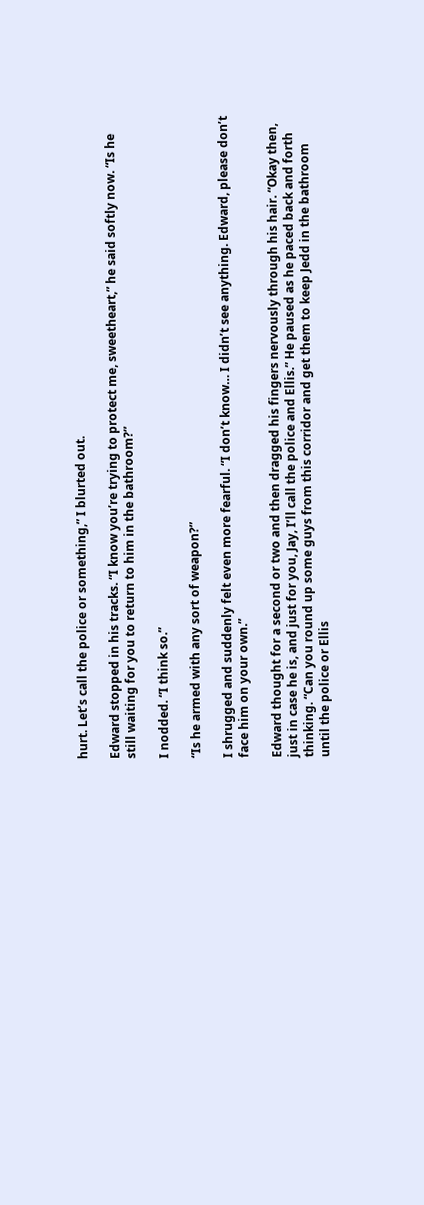hurt. Let’s call the police or something,” I blurted out.

Edward stopped in his tracks. “I know you’re trying to protect me, sweetheart,” he said softly now. “Is he still waiting for you to return to him in the bathroom?”

I nodded. “I think so.”

“Is he armed with any sort of weapon?”

I shrugged and suddenly felt even more fearful. “I don’t know… I didn’t see anything. Edward, please don’t face him on your own.”

Edward thought for a second or two and then dragged his fingers nervously through his hair. “Okay then, just in case he is, and just for you, Jay, I’ll call the police and Ellis.” He paused as he paced back and forth thinking. “Can you round up some guys from this corridor and get them to keep Jedd in the bathroom until the police or Ellis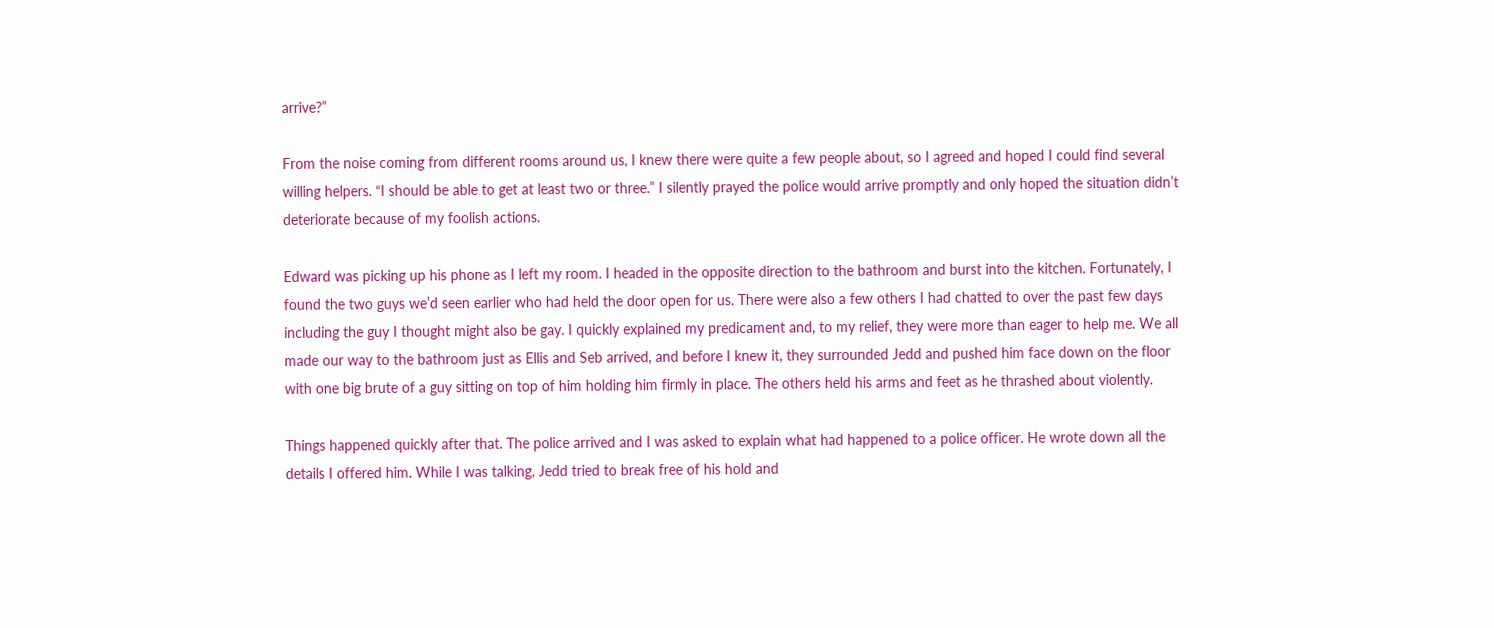arrive?”

From the noise coming from different rooms around us, I knew there were quite a few people about, so I agreed and hoped I could find several willing helpers. “I should be able to get at least two or three.” I silently prayed the police would arrive promptly and only hoped the situation didn’t deteriorate because of my foolish actions.

Edward was picking up his phone as I left my room. I headed in the opposite direction to the bathroom and burst into the kitchen. Fortunately, I found the two guys we’d seen earlier who had held the door open for us. There were also a few others I had chatted to over the past few days including the guy I thought might also be gay. I quickly explained my predicament and, to my relief, they were more than eager to help me. We all made our way to the bathroom just as Ellis and Seb arrived, and before I knew it, they surrounded Jedd and pushed him face down on the floor with one big brute of a guy sitting on top of him holding him firmly in place. The others held his arms and feet as he thrashed about violently.

Things happened quickly after that. The police arrived and I was asked to explain what had happened to a police officer. He wrote down all the details I offered him. While I was talking, Jedd tried to break free of his hold and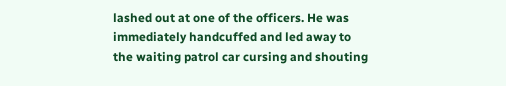lashed out at one of the officers. He was immediately handcuffed and led away to the waiting patrol car cursing and shouting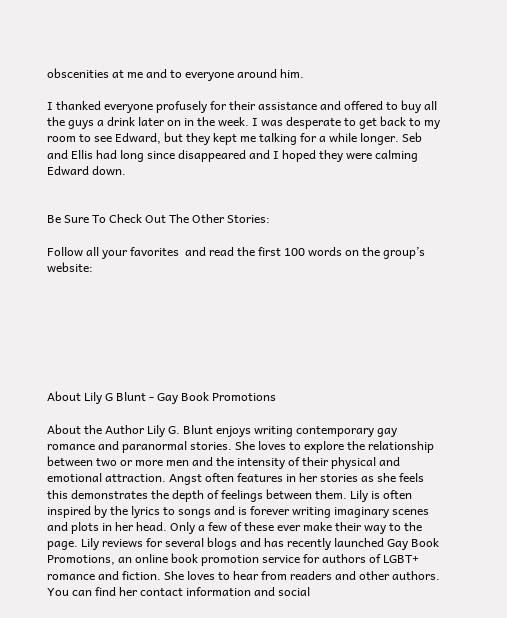obscenities at me and to everyone around him.

I thanked everyone profusely for their assistance and offered to buy all the guys a drink later on in the week. I was desperate to get back to my room to see Edward, but they kept me talking for a while longer. Seb and Ellis had long since disappeared and I hoped they were calming Edward down.


Be Sure To Check Out The Other Stories:

Follow all your favorites  and read the first 100 words on the group’s website:







About Lily G Blunt - Gay Book Promotions

About the Author Lily G. Blunt enjoys writing contemporary gay romance and paranormal stories. She loves to explore the relationship between two or more men and the intensity of their physical and emotional attraction. Angst often features in her stories as she feels this demonstrates the depth of feelings between them. Lily is often inspired by the lyrics to songs and is forever writing imaginary scenes and plots in her head. Only a few of these ever make their way to the page. Lily reviews for several blogs and has recently launched Gay Book Promotions, an online book promotion service for authors of LGBT+ romance and fiction. She loves to hear from readers and other authors. You can find her contact information and social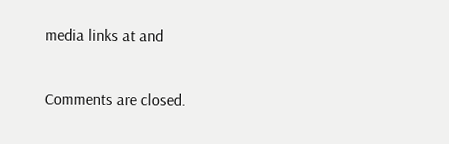media links at and

Comments are closed.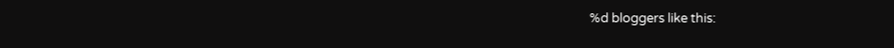%d bloggers like this: